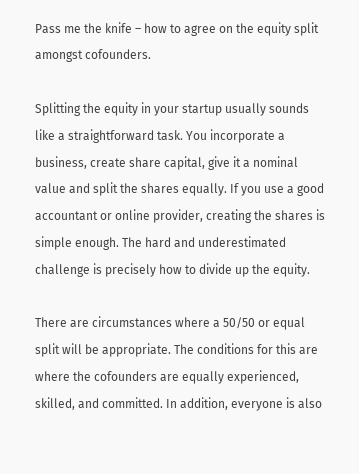Pass me the knife – how to agree on the equity split amongst cofounders.

Splitting the equity in your startup usually sounds like a straightforward task. You incorporate a business, create share capital, give it a nominal value and split the shares equally. If you use a good accountant or online provider, creating the shares is simple enough. The hard and underestimated challenge is precisely how to divide up the equity.

There are circumstances where a 50/50 or equal split will be appropriate. The conditions for this are where the cofounders are equally experienced, skilled, and committed. In addition, everyone is also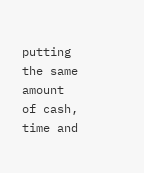putting the same amount of cash, time and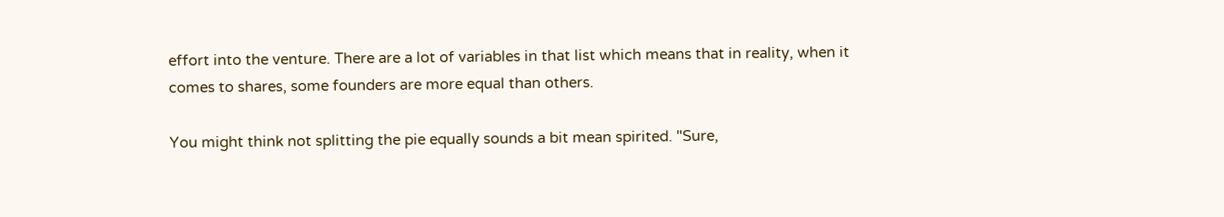effort into the venture. There are a lot of variables in that list which means that in reality, when it comes to shares, some founders are more equal than others.

You might think not splitting the pie equally sounds a bit mean spirited. "Sure,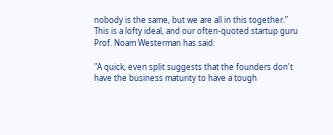nobody is the same, but we are all in this together.” This is a lofty ideal, and our often-quoted startup guru Prof. Noam Westerman has said:

"A quick, even split suggests that the founders don't have the business maturity to have a tough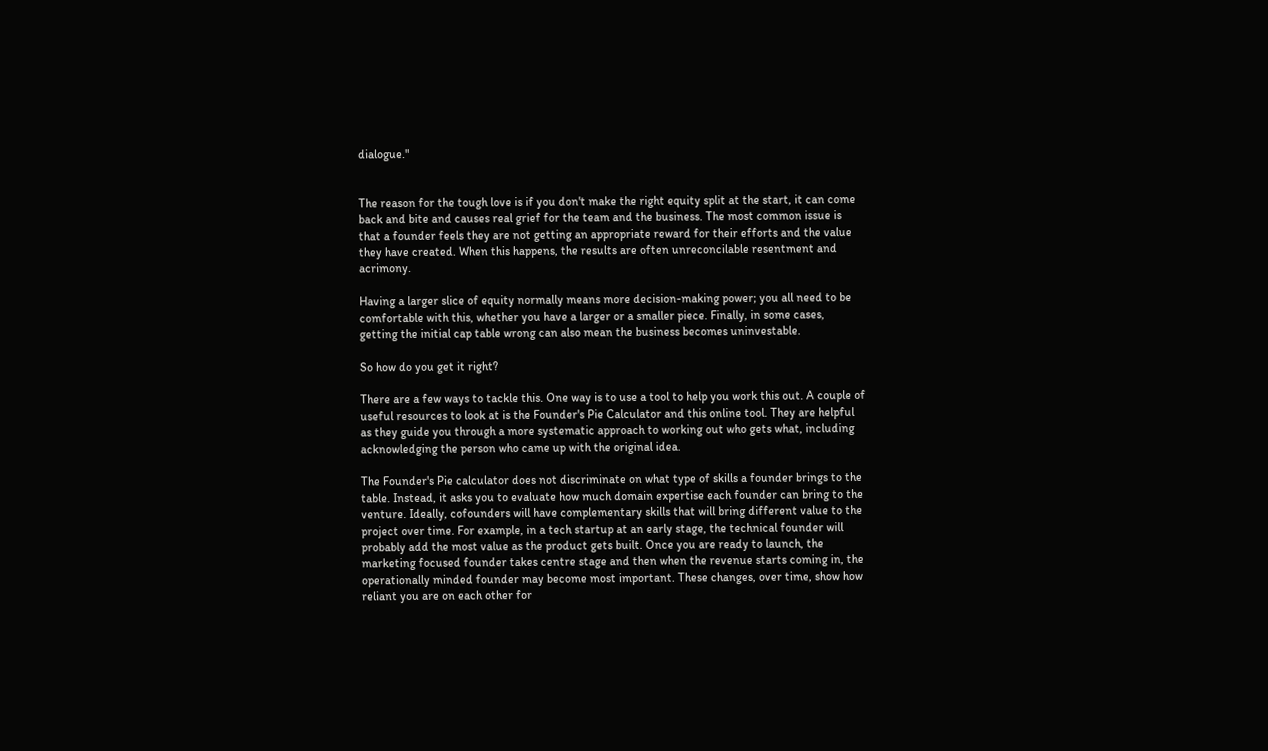dialogue."


The reason for the tough love is if you don't make the right equity split at the start, it can come back and bite and causes real grief for the team and the business. The most common issue is that a founder feels they are not getting an appropriate reward for their efforts and the value they have created. When this happens, the results are often unreconcilable resentment and acrimony.

Having a larger slice of equity normally means more decision-making power; you all need to be comfortable with this, whether you have a larger or a smaller piece. Finally, in some cases, getting the initial cap table wrong can also mean the business becomes uninvestable.

So how do you get it right?

There are a few ways to tackle this. One way is to use a tool to help you work this out. A couple of useful resources to look at is the Founder's Pie Calculator and this online tool. They are helpful as they guide you through a more systematic approach to working out who gets what, including acknowledging the person who came up with the original idea.

The Founder's Pie calculator does not discriminate on what type of skills a founder brings to the table. Instead, it asks you to evaluate how much domain expertise each founder can bring to the venture. Ideally, cofounders will have complementary skills that will bring different value to the project over time. For example, in a tech startup at an early stage, the technical founder will probably add the most value as the product gets built. Once you are ready to launch, the marketing focused founder takes centre stage and then when the revenue starts coming in, the operationally minded founder may become most important. These changes, over time, show how reliant you are on each other for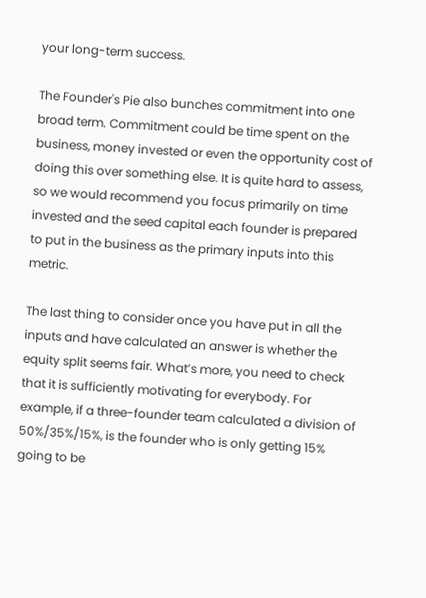your long-term success.

The Founder's Pie also bunches commitment into one broad term. Commitment could be time spent on the business, money invested or even the opportunity cost of doing this over something else. It is quite hard to assess, so we would recommend you focus primarily on time invested and the seed capital each founder is prepared to put in the business as the primary inputs into this metric.

The last thing to consider once you have put in all the inputs and have calculated an answer is whether the equity split seems fair. What’s more, you need to check that it is sufficiently motivating for everybody. For example, if a three-founder team calculated a division of 50%/35%/15%, is the founder who is only getting 15% going to be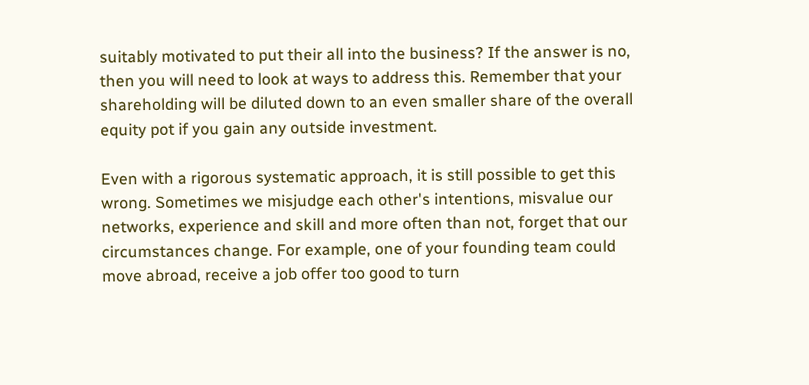suitably motivated to put their all into the business? If the answer is no, then you will need to look at ways to address this. Remember that your shareholding will be diluted down to an even smaller share of the overall equity pot if you gain any outside investment.

Even with a rigorous systematic approach, it is still possible to get this wrong. Sometimes we misjudge each other's intentions, misvalue our networks, experience and skill and more often than not, forget that our circumstances change. For example, one of your founding team could move abroad, receive a job offer too good to turn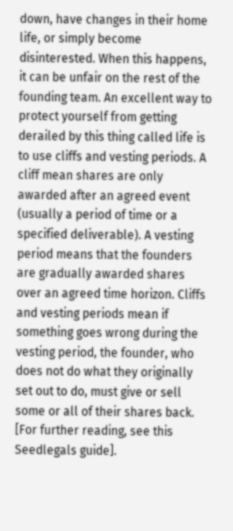down, have changes in their home life, or simply become disinterested. When this happens, it can be unfair on the rest of the founding team. An excellent way to protect yourself from getting derailed by this thing called life is to use cliffs and vesting periods. A cliff mean shares are only awarded after an agreed event (usually a period of time or a specified deliverable). A vesting period means that the founders are gradually awarded shares over an agreed time horizon. Cliffs and vesting periods mean if something goes wrong during the vesting period, the founder, who does not do what they originally set out to do, must give or sell some or all of their shares back. [For further reading, see this Seedlegals guide].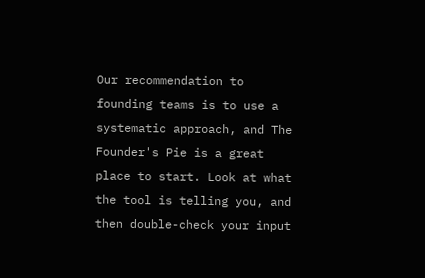Our recommendation to founding teams is to use a systematic approach, and The Founder's Pie is a great place to start. Look at what the tool is telling you, and then double-check your input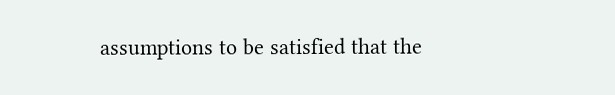assumptions to be satisfied that the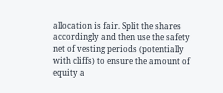allocation is fair. Split the shares accordingly and then use the safety net of vesting periods (potentially with cliffs) to ensure the amount of equity a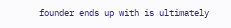founder ends up with is ultimately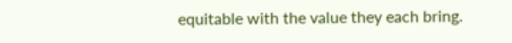equitable with the value they each bring.